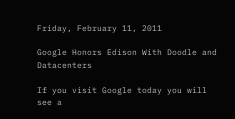Friday, February 11, 2011

Google Honors Edison With Doodle and Datacenters

If you visit Google today you will see a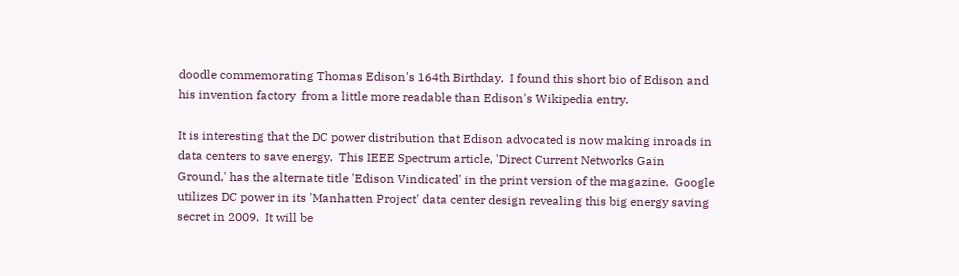doodle commemorating Thomas Edison's 164th Birthday.  I found this short bio of Edison and his invention factory  from a little more readable than Edison's Wikipedia entry.

It is interesting that the DC power distribution that Edison advocated is now making inroads in data centers to save energy.  This IEEE Spectrum article, 'Direct Current Networks Gain Ground,' has the alternate title 'Edison Vindicated' in the print version of the magazine.  Google utilizes DC power in its 'Manhatten Project' data center design revealing this big energy saving secret in 2009.  It will be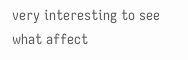very interesting to see what affect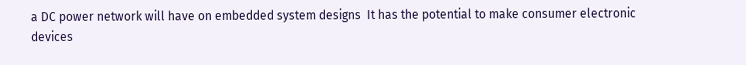a DC power network will have on embedded system designs  It has the potential to make consumer electronic devices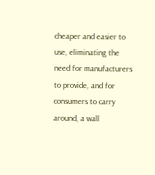cheaper and easier to use, eliminating the need for manufacturers to provide, and for consumers to carry around, a wall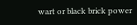wart or black brick power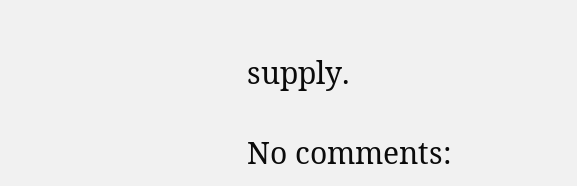supply.

No comments: